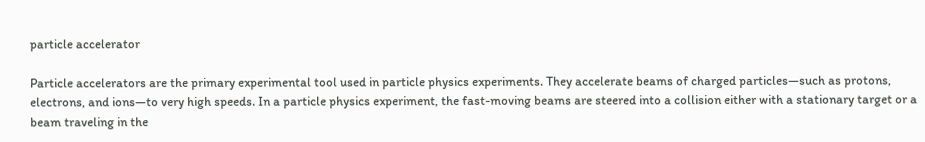particle accelerator

Particle accelerators are the primary experimental tool used in particle physics experiments. They accelerate beams of charged particles—such as protons, electrons, and ions—to very high speeds. In a particle physics experiment, the fast-moving beams are steered into a collision either with a stationary target or a beam traveling in the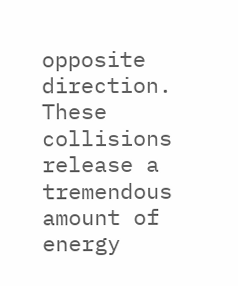opposite direction. These collisions release a tremendous amount of energy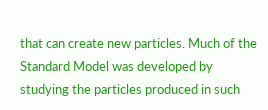that can create new particles. Much of the Standard Model was developed by studying the particles produced in such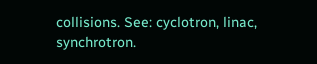collisions. See: cyclotron, linac, synchrotron.